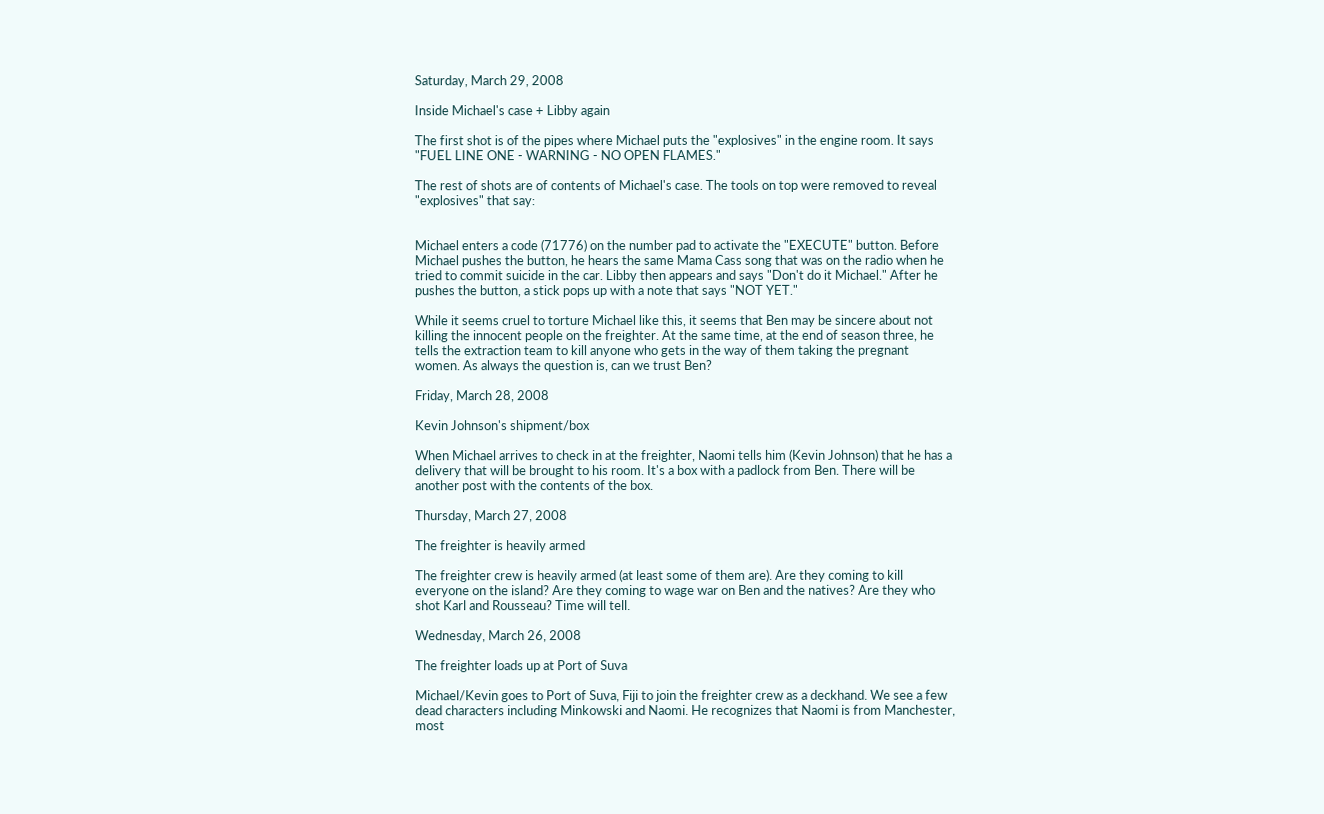Saturday, March 29, 2008

Inside Michael's case + Libby again

The first shot is of the pipes where Michael puts the "explosives" in the engine room. It says "FUEL LINE ONE - WARNING - NO OPEN FLAMES."

The rest of shots are of contents of Michael's case. The tools on top were removed to reveal "explosives" that say:


Michael enters a code (71776) on the number pad to activate the "EXECUTE" button. Before Michael pushes the button, he hears the same Mama Cass song that was on the radio when he tried to commit suicide in the car. Libby then appears and says "Don't do it Michael." After he pushes the button, a stick pops up with a note that says "NOT YET."

While it seems cruel to torture Michael like this, it seems that Ben may be sincere about not killing the innocent people on the freighter. At the same time, at the end of season three, he tells the extraction team to kill anyone who gets in the way of them taking the pregnant women. As always the question is, can we trust Ben?

Friday, March 28, 2008

Kevin Johnson's shipment/box

When Michael arrives to check in at the freighter, Naomi tells him (Kevin Johnson) that he has a delivery that will be brought to his room. It's a box with a padlock from Ben. There will be another post with the contents of the box.

Thursday, March 27, 2008

The freighter is heavily armed

The freighter crew is heavily armed (at least some of them are). Are they coming to kill everyone on the island? Are they coming to wage war on Ben and the natives? Are they who shot Karl and Rousseau? Time will tell.

Wednesday, March 26, 2008

The freighter loads up at Port of Suva

Michael/Kevin goes to Port of Suva, Fiji to join the freighter crew as a deckhand. We see a few dead characters including Minkowski and Naomi. He recognizes that Naomi is from Manchester, most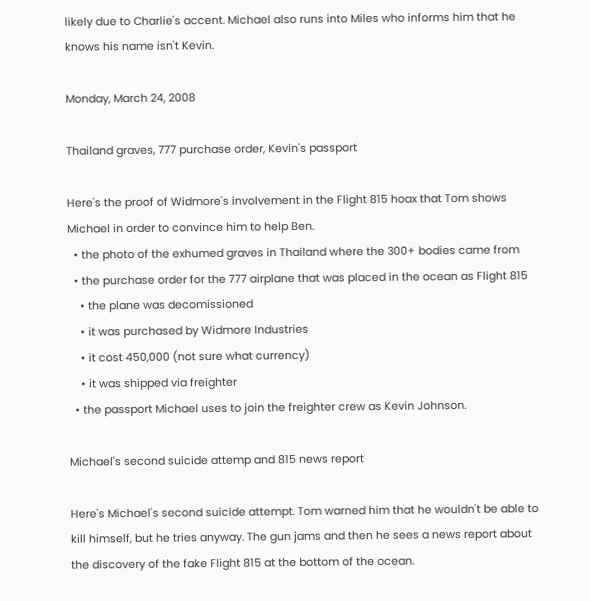likely due to Charlie's accent. Michael also runs into Miles who informs him that he knows his name isn't Kevin.

Monday, March 24, 2008

Thailand graves, 777 purchase order, Kevin's passport

Here's the proof of Widmore's involvement in the Flight 815 hoax that Tom shows Michael in order to convince him to help Ben.
  • the photo of the exhumed graves in Thailand where the 300+ bodies came from
  • the purchase order for the 777 airplane that was placed in the ocean as Flight 815
    • the plane was decomissioned
    • it was purchased by Widmore Industries
    • it cost 450,000 (not sure what currency)
    • it was shipped via freighter
  • the passport Michael uses to join the freighter crew as Kevin Johnson.

Michael's second suicide attemp and 815 news report

Here's Michael's second suicide attempt. Tom warned him that he wouldn't be able to kill himself, but he tries anyway. The gun jams and then he sees a news report about the discovery of the fake Flight 815 at the bottom of the ocean.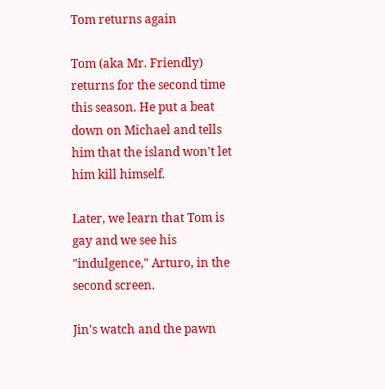Tom returns again

Tom (aka Mr. Friendly) returns for the second time this season. He put a beat down on Michael and tells him that the island won't let him kill himself.

Later, we learn that Tom is gay and we see his "indulgence," Arturo, in the second screen.

Jin's watch and the pawn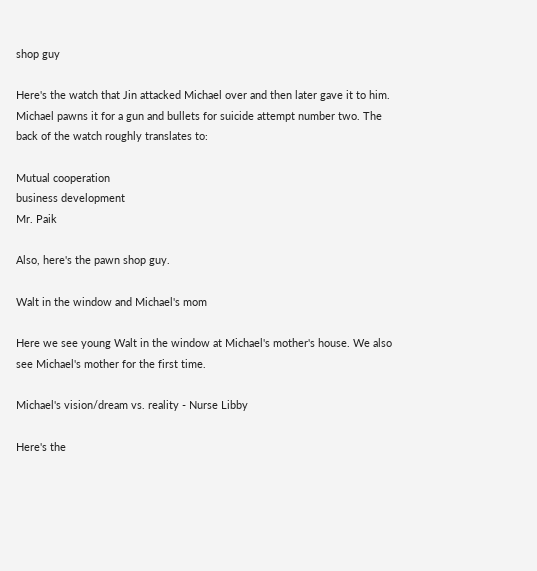shop guy

Here's the watch that Jin attacked Michael over and then later gave it to him. Michael pawns it for a gun and bullets for suicide attempt number two. The back of the watch roughly translates to:

Mutual cooperation
business development
Mr. Paik

Also, here's the pawn shop guy.

Walt in the window and Michael's mom

Here we see young Walt in the window at Michael's mother's house. We also see Michael's mother for the first time.

Michael's vision/dream vs. reality - Nurse Libby

Here's the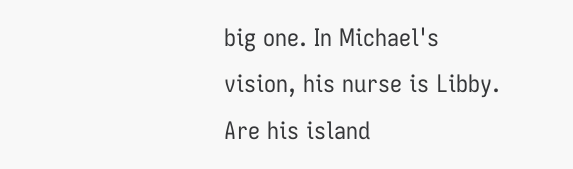big one. In Michael's vision, his nurse is Libby. Are his island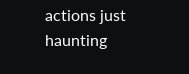actions just haunting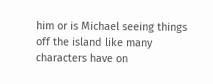him or is Michael seeing things off the island like many characters have on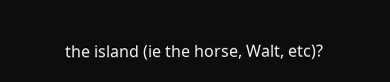the island (ie the horse, Walt, etc)?